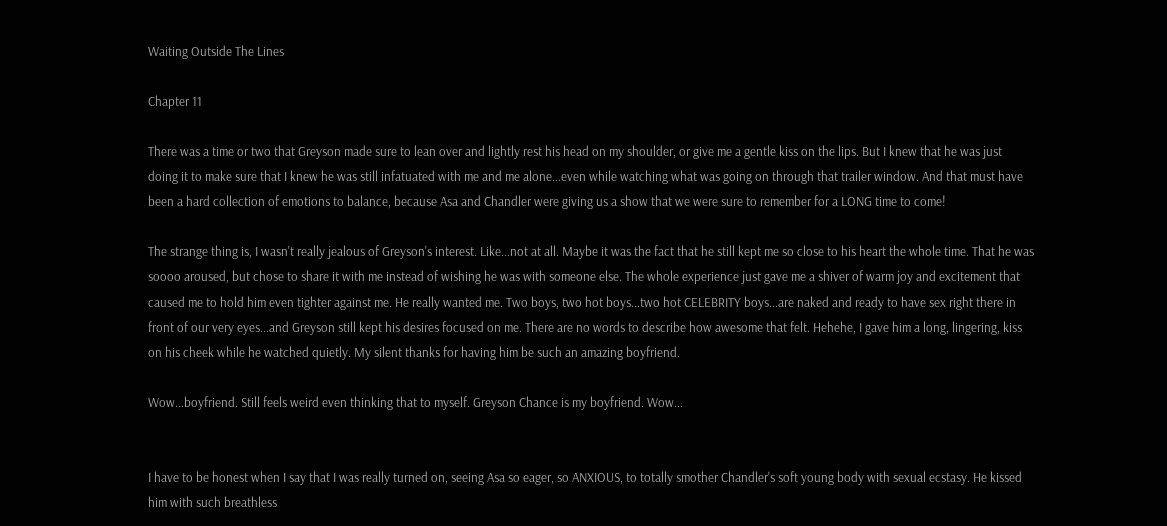Waiting Outside The Lines

Chapter 11

There was a time or two that Greyson made sure to lean over and lightly rest his head on my shoulder, or give me a gentle kiss on the lips. But I knew that he was just doing it to make sure that I knew he was still infatuated with me and me alone...even while watching what was going on through that trailer window. And that must have been a hard collection of emotions to balance, because Asa and Chandler were giving us a show that we were sure to remember for a LONG time to come!

The strange thing is, I wasn't really jealous of Greyson's interest. Like...not at all. Maybe it was the fact that he still kept me so close to his heart the whole time. That he was soooo aroused, but chose to share it with me instead of wishing he was with someone else. The whole experience just gave me a shiver of warm joy and excitement that caused me to hold him even tighter against me. He really wanted me. Two boys, two hot boys...two hot CELEBRITY boys...are naked and ready to have sex right there in front of our very eyes...and Greyson still kept his desires focused on me. There are no words to describe how awesome that felt. Hehehe, I gave him a long, lingering, kiss on his cheek while he watched quietly. My silent thanks for having him be such an amazing boyfriend.

Wow...boyfriend. Still feels weird even thinking that to myself. Greyson Chance is my boyfriend. Wow...


I have to be honest when I say that I was really turned on, seeing Asa so eager, so ANXIOUS, to totally smother Chandler's soft young body with sexual ecstasy. He kissed him with such breathless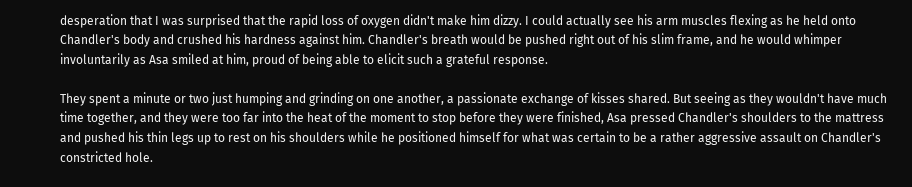desperation that I was surprised that the rapid loss of oxygen didn't make him dizzy. I could actually see his arm muscles flexing as he held onto Chandler's body and crushed his hardness against him. Chandler's breath would be pushed right out of his slim frame, and he would whimper involuntarily as Asa smiled at him, proud of being able to elicit such a grateful response.

They spent a minute or two just humping and grinding on one another, a passionate exchange of kisses shared. But seeing as they wouldn't have much time together, and they were too far into the heat of the moment to stop before they were finished, Asa pressed Chandler's shoulders to the mattress and pushed his thin legs up to rest on his shoulders while he positioned himself for what was certain to be a rather aggressive assault on Chandler's constricted hole.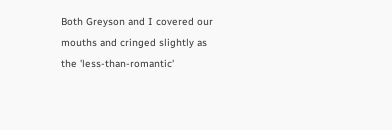Both Greyson and I covered our mouths and cringed slightly as the 'less-than-romantic'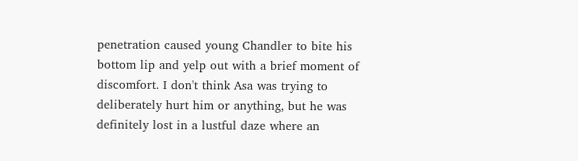penetration caused young Chandler to bite his bottom lip and yelp out with a brief moment of discomfort. I don't think Asa was trying to deliberately hurt him or anything, but he was definitely lost in a lustful daze where an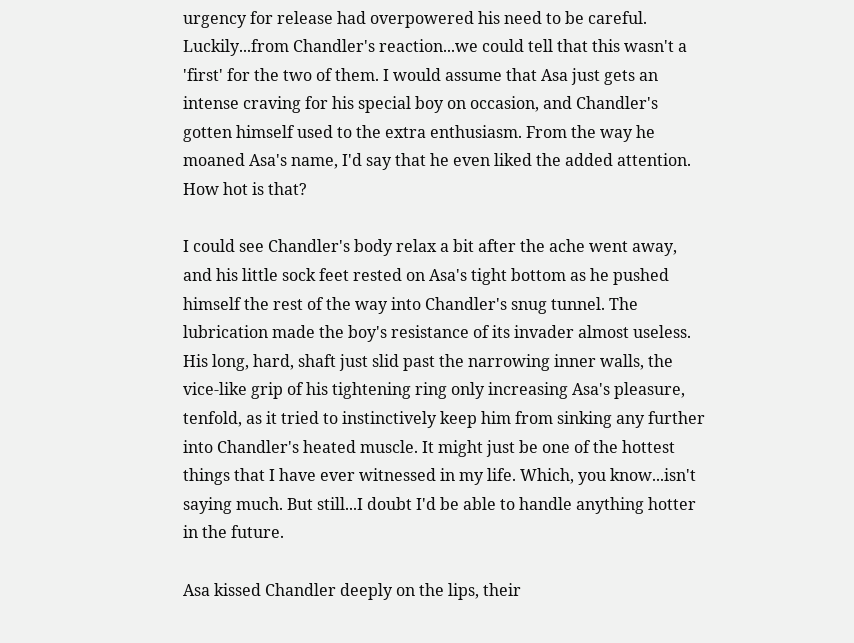urgency for release had overpowered his need to be careful. Luckily...from Chandler's reaction...we could tell that this wasn't a 'first' for the two of them. I would assume that Asa just gets an intense craving for his special boy on occasion, and Chandler's gotten himself used to the extra enthusiasm. From the way he moaned Asa's name, I'd say that he even liked the added attention. How hot is that?

I could see Chandler's body relax a bit after the ache went away, and his little sock feet rested on Asa's tight bottom as he pushed himself the rest of the way into Chandler's snug tunnel. The lubrication made the boy's resistance of its invader almost useless. His long, hard, shaft just slid past the narrowing inner walls, the vice-like grip of his tightening ring only increasing Asa's pleasure, tenfold, as it tried to instinctively keep him from sinking any further into Chandler's heated muscle. It might just be one of the hottest things that I have ever witnessed in my life. Which, you know...isn't saying much. But still...I doubt I'd be able to handle anything hotter in the future.

Asa kissed Chandler deeply on the lips, their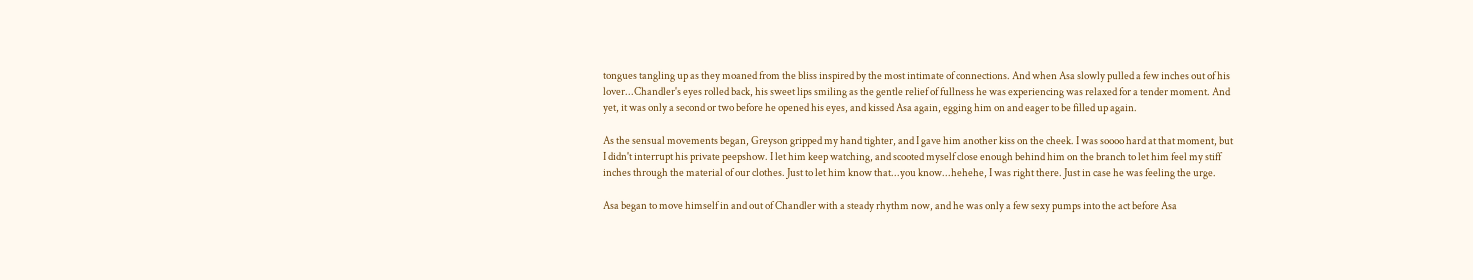tongues tangling up as they moaned from the bliss inspired by the most intimate of connections. And when Asa slowly pulled a few inches out of his lover...Chandler's eyes rolled back, his sweet lips smiling as the gentle relief of fullness he was experiencing was relaxed for a tender moment. And yet, it was only a second or two before he opened his eyes, and kissed Asa again, egging him on and eager to be filled up again.

As the sensual movements began, Greyson gripped my hand tighter, and I gave him another kiss on the cheek. I was soooo hard at that moment, but I didn't interrupt his private peepshow. I let him keep watching, and scooted myself close enough behind him on the branch to let him feel my stiff inches through the material of our clothes. Just to let him know that...you know...hehehe, I was right there. Just in case he was feeling the urge.

Asa began to move himself in and out of Chandler with a steady rhythm now, and he was only a few sexy pumps into the act before Asa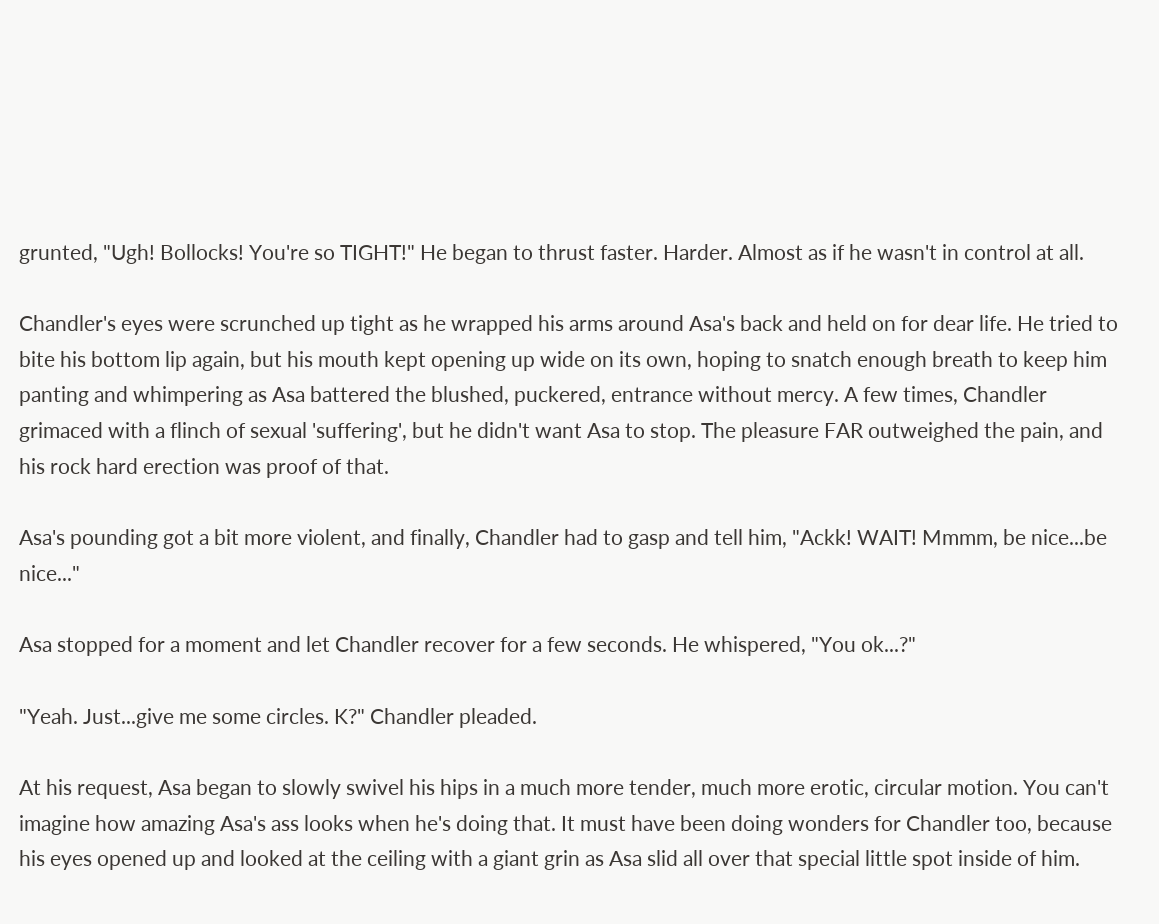grunted, "Ugh! Bollocks! You're so TIGHT!" He began to thrust faster. Harder. Almost as if he wasn't in control at all.

Chandler's eyes were scrunched up tight as he wrapped his arms around Asa's back and held on for dear life. He tried to bite his bottom lip again, but his mouth kept opening up wide on its own, hoping to snatch enough breath to keep him panting and whimpering as Asa battered the blushed, puckered, entrance without mercy. A few times, Chandler grimaced with a flinch of sexual 'suffering', but he didn't want Asa to stop. The pleasure FAR outweighed the pain, and his rock hard erection was proof of that.

Asa's pounding got a bit more violent, and finally, Chandler had to gasp and tell him, "Ackk! WAIT! Mmmm, be nice...be nice..."

Asa stopped for a moment and let Chandler recover for a few seconds. He whispered, "You ok...?"

"Yeah. Just...give me some circles. K?" Chandler pleaded.

At his request, Asa began to slowly swivel his hips in a much more tender, much more erotic, circular motion. You can't imagine how amazing Asa's ass looks when he's doing that. It must have been doing wonders for Chandler too, because his eyes opened up and looked at the ceiling with a giant grin as Asa slid all over that special little spot inside of him.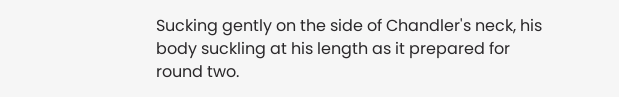Sucking gently on the side of Chandler's neck, his body suckling at his length as it prepared for round two.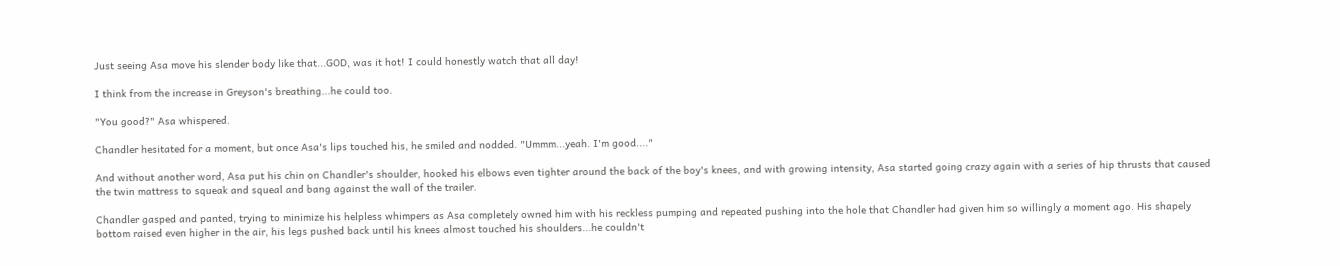Just seeing Asa move his slender body like that...GOD, was it hot! I could honestly watch that all day!

I think from the increase in Greyson's breathing...he could too.

"You good?" Asa whispered.

Chandler hesitated for a moment, but once Asa's lips touched his, he smiled and nodded. "Ummm...yeah. I'm good...."

And without another word, Asa put his chin on Chandler's shoulder, hooked his elbows even tighter around the back of the boy's knees, and with growing intensity, Asa started going crazy again with a series of hip thrusts that caused the twin mattress to squeak and squeal and bang against the wall of the trailer.

Chandler gasped and panted, trying to minimize his helpless whimpers as Asa completely owned him with his reckless pumping and repeated pushing into the hole that Chandler had given him so willingly a moment ago. His shapely bottom raised even higher in the air, his legs pushed back until his knees almost touched his shoulders...he couldn't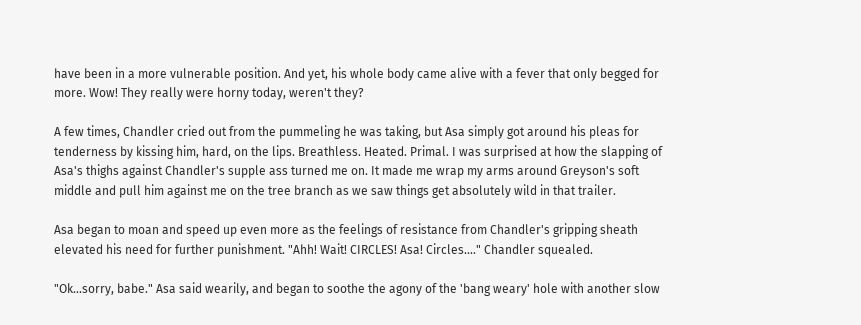have been in a more vulnerable position. And yet, his whole body came alive with a fever that only begged for more. Wow! They really were horny today, weren't they?

A few times, Chandler cried out from the pummeling he was taking, but Asa simply got around his pleas for tenderness by kissing him, hard, on the lips. Breathless. Heated. Primal. I was surprised at how the slapping of Asa's thighs against Chandler's supple ass turned me on. It made me wrap my arms around Greyson's soft middle and pull him against me on the tree branch as we saw things get absolutely wild in that trailer.

Asa began to moan and speed up even more as the feelings of resistance from Chandler's gripping sheath elevated his need for further punishment. "Ahh! Wait! CIRCLES! Asa! Circles...." Chandler squealed.

"Ok...sorry, babe." Asa said wearily, and began to soothe the agony of the 'bang weary' hole with another slow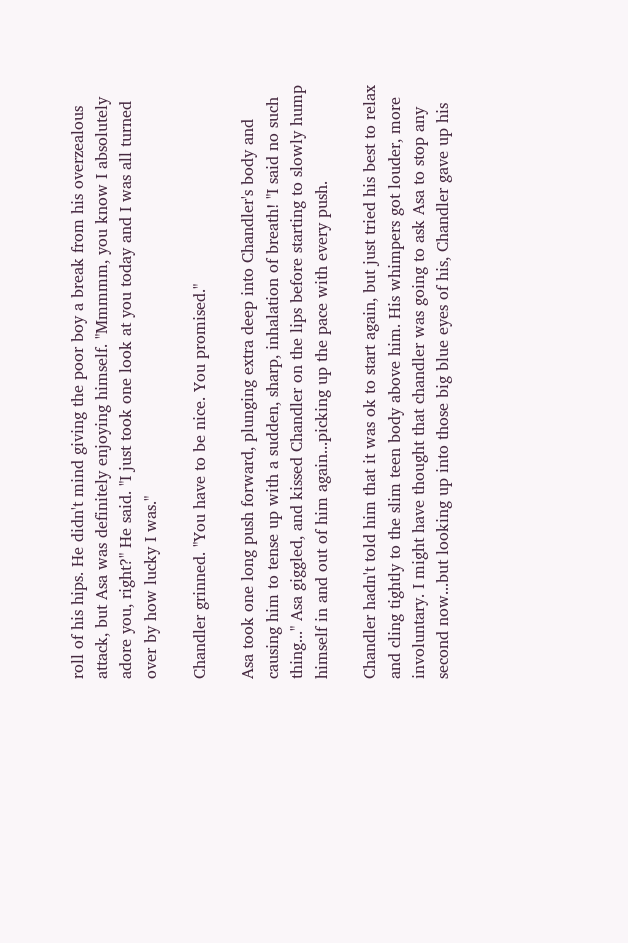roll of his hips. He didn't mind giving the poor boy a break from his overzealous attack, but Asa was definitely enjoying himself. "Mmmmm, you know I absolutely adore you, right?" He said. "I just took one look at you today and I was all turned over by how lucky I was."

Chandler grinned. "You have to be nice. You promised."

Asa took one long push forward, plunging extra deep into Chandler's body and causing him to tense up with a sudden, sharp, inhalation of breath! "I said no such thing..." Asa giggled, and kissed Chandler on the lips before starting to slowly hump himself in and out of him again...picking up the pace with every push.

Chandler hadn't told him that it was ok to start again, but just tried his best to relax and cling tightly to the slim teen body above him. His whimpers got louder, more involuntary. I might have thought that chandler was going to ask Asa to stop any second now...but looking up into those big blue eyes of his, Chandler gave up his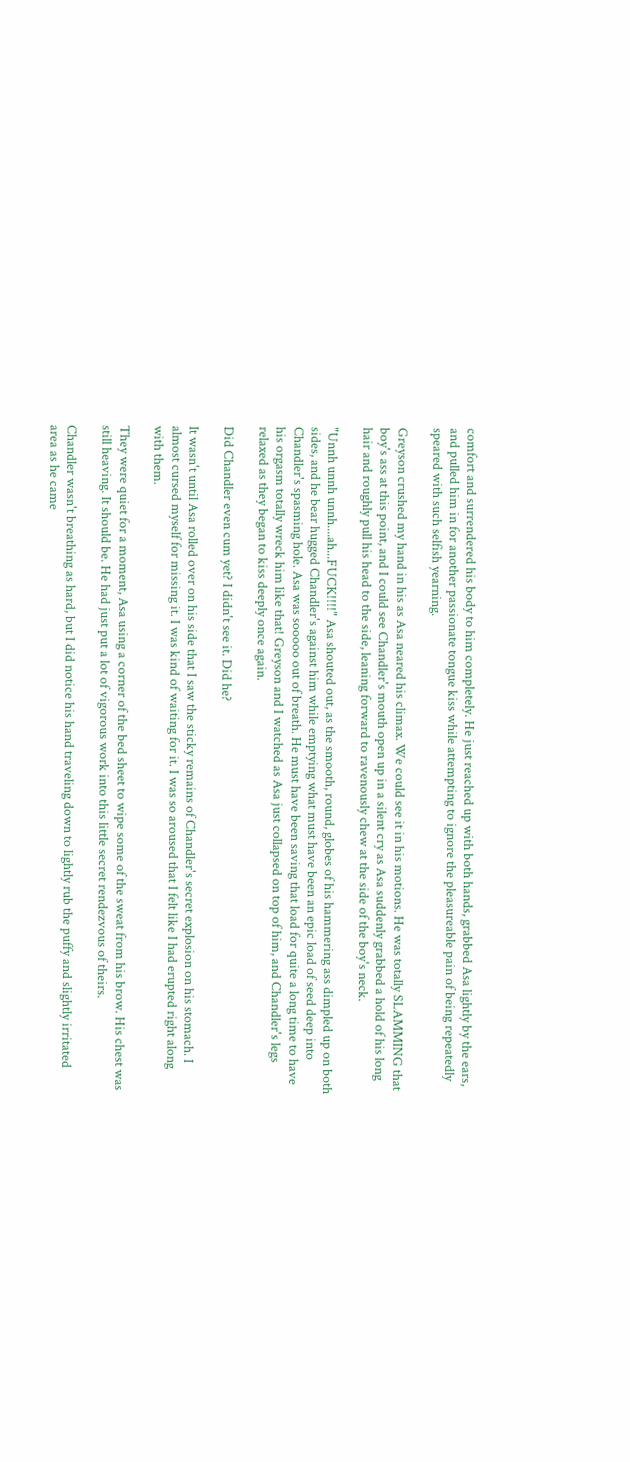comfort and surrendered his body to him completely. He just reached up with both hands, grabbed Asa lightly by the ears, and pulled him in for another passionate tongue kiss while attempting to ignore the pleasureable pain of being repeatedly speared with such selfish yearning.

Greyson crushed my hand in his as Asa neared his climax. We could see it in his motions. He was totally SLAMMING that boy's ass at this point, and I could see Chandler's mouth open up in a silent cry as Asa suddenly grabbed a hold of his long hair and roughly pull his head to the side, leaning forward to ravenously chew at the side of the boy's neck.

"Unnh unnh unnh....ah...FUCK!!!!" Asa shouted out, as the smooth, round, globes of his hammering ass dimpled up on both sides, and he bear hugged Chandler's against him while emptying what must have been an epic load of seed deep into Chandler's spasming hole. Asa was sooooo out of breath. He must have been saving that load for quite a long time to have his orgasm totally wreck him like that! Greyson and I watched as Asa just collapsed on top of him, and Chandler's legs relaxed as they began to kiss deeply once again.

Did Chandler even cum yet? I didn't see it. Did he?

It wasn't until Asa rolled over on his side that I saw the sticky remains of Chandler's secret explosion on his stomach. I almost cursed myself for missing it. I was kind of waiting for it. I was so aroused that I felt like I had erupted right along with them.

They were quiet for a moment, Asa using a corner of the bed sheet to wipe some of the sweat from his brow. His chest was still heaving. It should be. He had just put a lot of vigorous work into this little secret rendezvous of theirs.

Chandler wasn't breathing as hard, but I did notice his hand traveling down to lightly rub the puffy and slightly irritated area as he came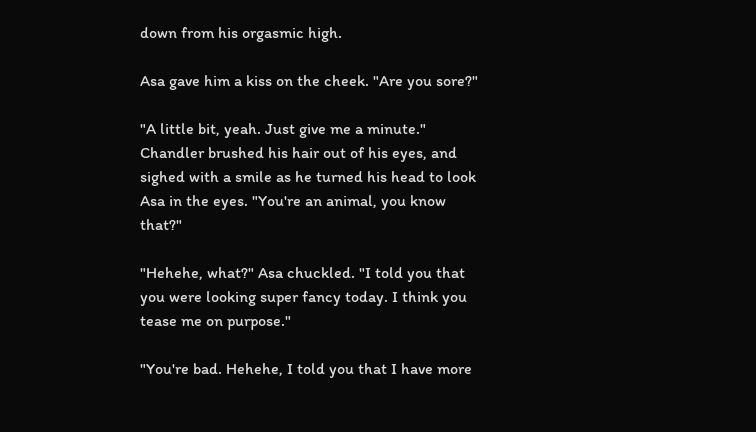down from his orgasmic high.

Asa gave him a kiss on the cheek. "Are you sore?"

"A little bit, yeah. Just give me a minute." Chandler brushed his hair out of his eyes, and sighed with a smile as he turned his head to look Asa in the eyes. "You're an animal, you know that?"

"Hehehe, what?" Asa chuckled. "I told you that you were looking super fancy today. I think you tease me on purpose."

"You're bad. Hehehe, I told you that I have more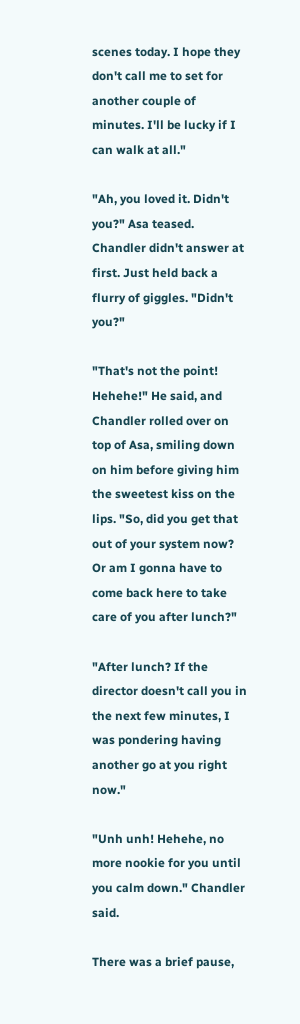scenes today. I hope they don't call me to set for another couple of minutes. I'll be lucky if I can walk at all."

"Ah, you loved it. Didn't you?" Asa teased. Chandler didn't answer at first. Just held back a flurry of giggles. "Didn't you?"

"That's not the point! Hehehe!" He said, and Chandler rolled over on top of Asa, smiling down on him before giving him the sweetest kiss on the lips. "So, did you get that out of your system now? Or am I gonna have to come back here to take care of you after lunch?"

"After lunch? If the director doesn't call you in the next few minutes, I was pondering having another go at you right now."

"Unh unh! Hehehe, no more nookie for you until you calm down." Chandler said.

There was a brief pause,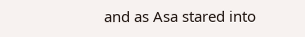and as Asa stared into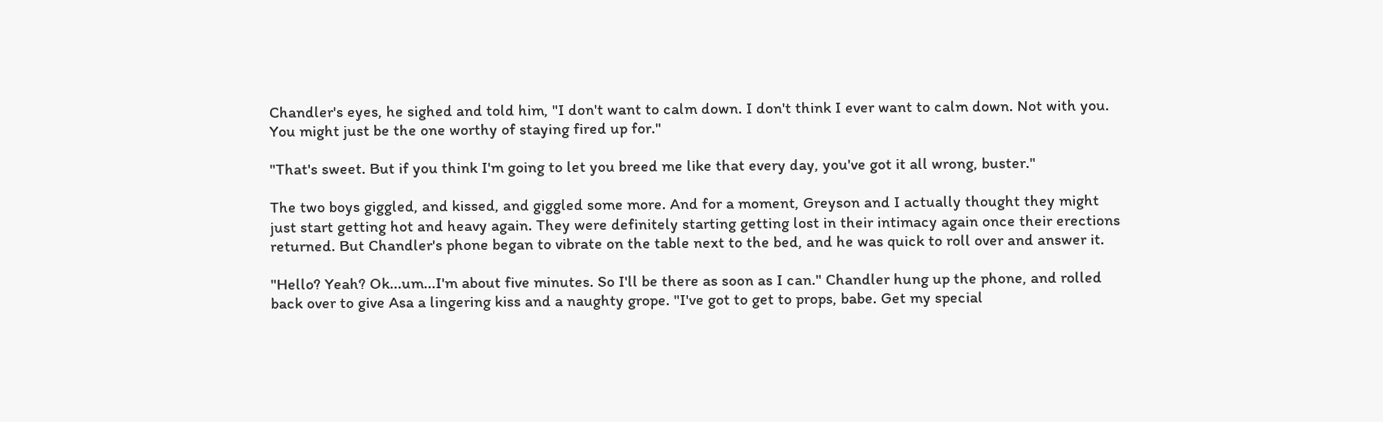Chandler's eyes, he sighed and told him, "I don't want to calm down. I don't think I ever want to calm down. Not with you. You might just be the one worthy of staying fired up for."

"That's sweet. But if you think I'm going to let you breed me like that every day, you've got it all wrong, buster."

The two boys giggled, and kissed, and giggled some more. And for a moment, Greyson and I actually thought they might just start getting hot and heavy again. They were definitely starting getting lost in their intimacy again once their erections returned. But Chandler's phone began to vibrate on the table next to the bed, and he was quick to roll over and answer it.

"Hello? Yeah? Ok...um...I'm about five minutes. So I'll be there as soon as I can." Chandler hung up the phone, and rolled back over to give Asa a lingering kiss and a naughty grope. "I've got to get to props, babe. Get my special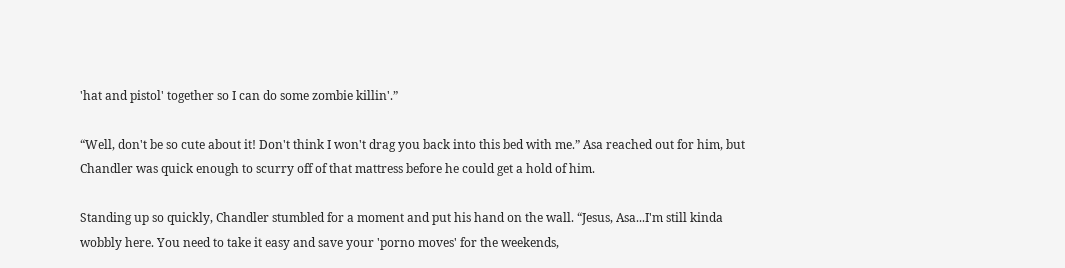'hat and pistol' together so I can do some zombie killin'.”

“Well, don't be so cute about it! Don't think I won't drag you back into this bed with me.” Asa reached out for him, but Chandler was quick enough to scurry off of that mattress before he could get a hold of him.

Standing up so quickly, Chandler stumbled for a moment and put his hand on the wall. “Jesus, Asa...I'm still kinda wobbly here. You need to take it easy and save your 'porno moves' for the weekends,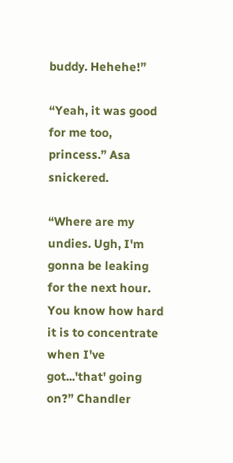buddy. Hehehe!”

“Yeah, it was good for me too, princess.” Asa snickered.

“Where are my undies. Ugh, I'm gonna be leaking for the next hour. You know how hard it is to concentrate when I've got...'that' going on?” Chandler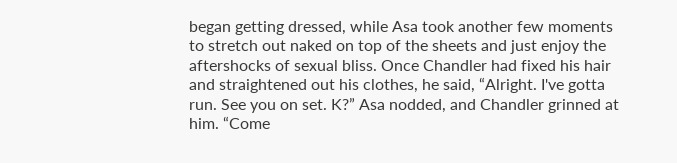began getting dressed, while Asa took another few moments to stretch out naked on top of the sheets and just enjoy the aftershocks of sexual bliss. Once Chandler had fixed his hair and straightened out his clothes, he said, “Alright. I've gotta run. See you on set. K?” Asa nodded, and Chandler grinned at him. “Come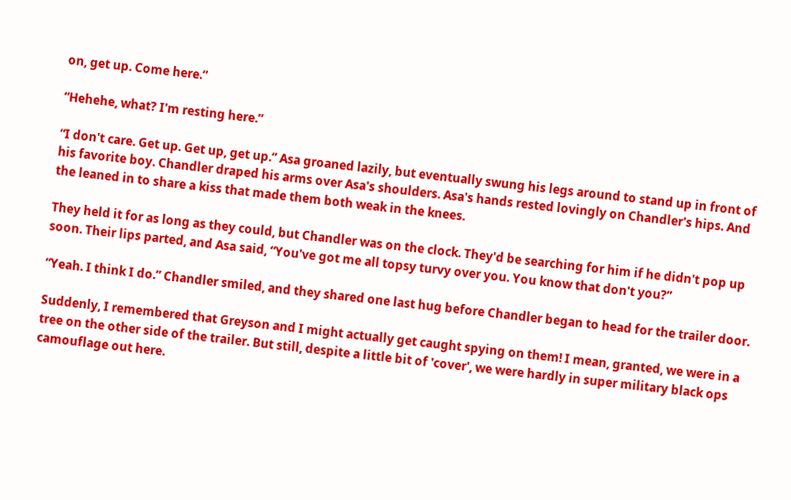on, get up. Come here.”

“Hehehe, what? I'm resting here.”

“I don't care. Get up. Get up, get up.” Asa groaned lazily, but eventually swung his legs around to stand up in front of his favorite boy. Chandler draped his arms over Asa's shoulders. Asa's hands rested lovingly on Chandler's hips. And the leaned in to share a kiss that made them both weak in the knees.

They held it for as long as they could, but Chandler was on the clock. They'd be searching for him if he didn't pop up soon. Their lips parted, and Asa said, “You've got me all topsy turvy over you. You know that don't you?”

“Yeah. I think I do.” Chandler smiled, and they shared one last hug before Chandler began to head for the trailer door.

Suddenly, I remembered that Greyson and I might actually get caught spying on them! I mean, granted, we were in a tree on the other side of the trailer. But still, despite a little bit of 'cover', we were hardly in super military black ops camouflage out here.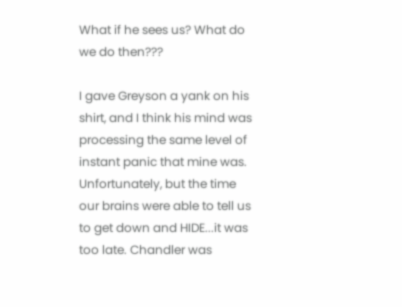What if he sees us? What do we do then???

I gave Greyson a yank on his shirt, and I think his mind was processing the same level of instant panic that mine was. Unfortunately, but the time our brains were able to tell us to get down and HIDE...it was too late. Chandler was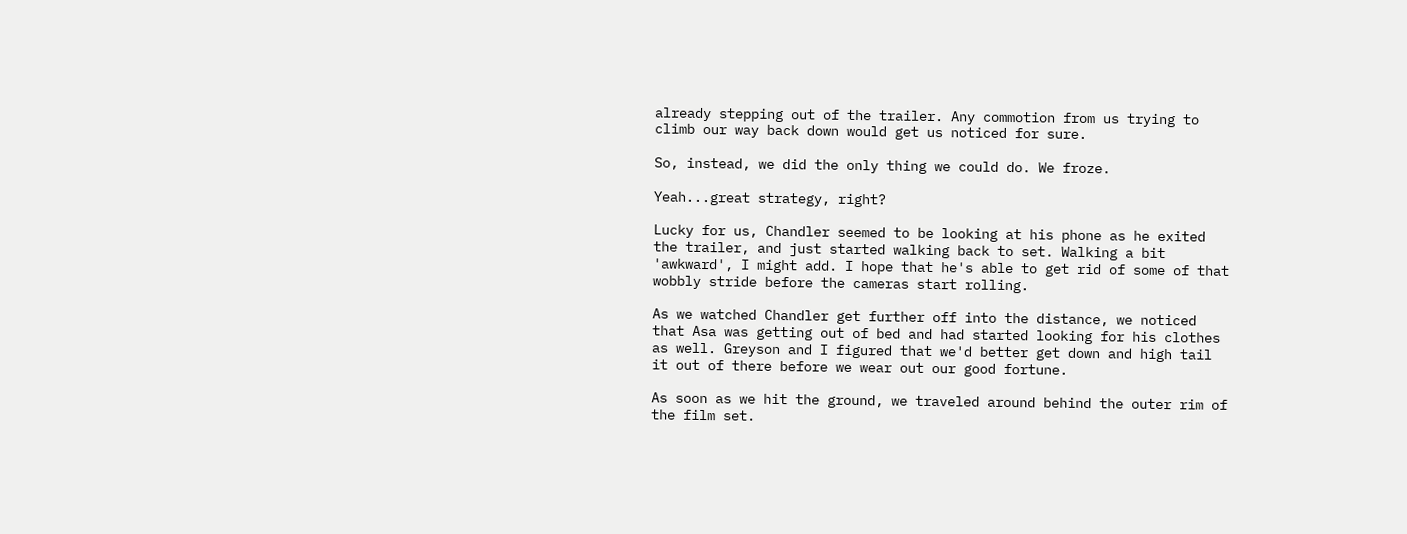already stepping out of the trailer. Any commotion from us trying to climb our way back down would get us noticed for sure.

So, instead, we did the only thing we could do. We froze.

Yeah...great strategy, right?

Lucky for us, Chandler seemed to be looking at his phone as he exited the trailer, and just started walking back to set. Walking a bit 'awkward', I might add. I hope that he's able to get rid of some of that wobbly stride before the cameras start rolling.

As we watched Chandler get further off into the distance, we noticed that Asa was getting out of bed and had started looking for his clothes as well. Greyson and I figured that we'd better get down and high tail it out of there before we wear out our good fortune.

As soon as we hit the ground, we traveled around behind the outer rim of the film set.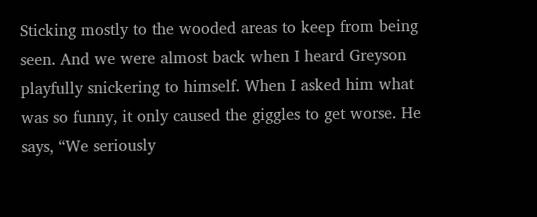Sticking mostly to the wooded areas to keep from being seen. And we were almost back when I heard Greyson playfully snickering to himself. When I asked him what was so funny, it only caused the giggles to get worse. He says, “We seriously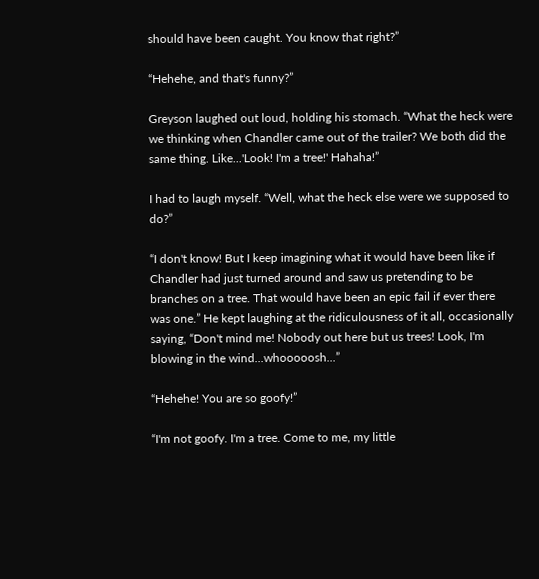should have been caught. You know that right?”

“Hehehe, and that's funny?”

Greyson laughed out loud, holding his stomach. “What the heck were we thinking when Chandler came out of the trailer? We both did the same thing. Like...'Look! I'm a tree!' Hahaha!”

I had to laugh myself. “Well, what the heck else were we supposed to do?”

“I don't know! But I keep imagining what it would have been like if Chandler had just turned around and saw us pretending to be branches on a tree. That would have been an epic fail if ever there was one.” He kept laughing at the ridiculousness of it all, occasionally saying, “Don't mind me! Nobody out here but us trees! Look, I'm blowing in the wind...whooooosh...”

“Hehehe! You are so goofy!”

“I'm not goofy. I'm a tree. Come to me, my little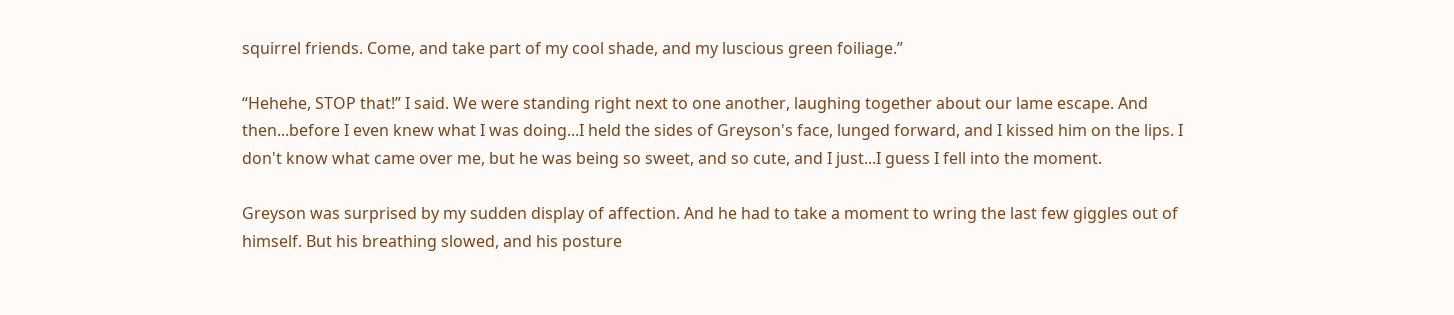squirrel friends. Come, and take part of my cool shade, and my luscious green foiliage.”

“Hehehe, STOP that!” I said. We were standing right next to one another, laughing together about our lame escape. And then...before I even knew what I was doing...I held the sides of Greyson's face, lunged forward, and I kissed him on the lips. I don't know what came over me, but he was being so sweet, and so cute, and I just...I guess I fell into the moment.

Greyson was surprised by my sudden display of affection. And he had to take a moment to wring the last few giggles out of himself. But his breathing slowed, and his posture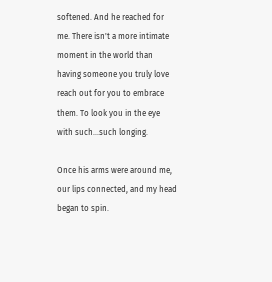softened. And he reached for me. There isn't a more intimate moment in the world than having someone you truly love reach out for you to embrace them. To look you in the eye with such...such longing.

Once his arms were around me, our lips connected, and my head began to spin.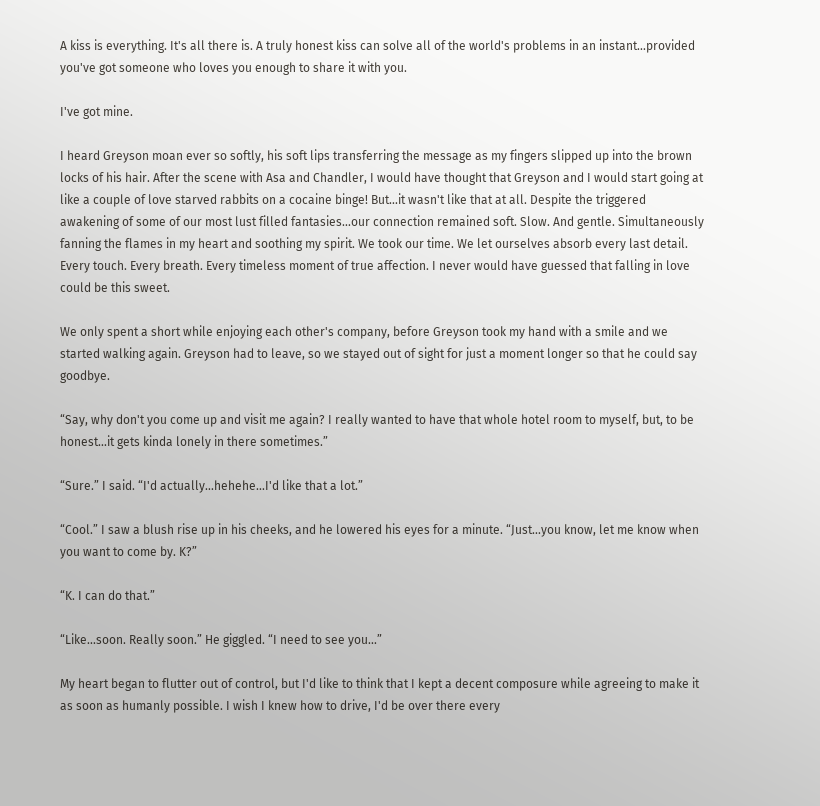A kiss is everything. It's all there is. A truly honest kiss can solve all of the world's problems in an instant...provided you've got someone who loves you enough to share it with you.

I've got mine.

I heard Greyson moan ever so softly, his soft lips transferring the message as my fingers slipped up into the brown locks of his hair. After the scene with Asa and Chandler, I would have thought that Greyson and I would start going at like a couple of love starved rabbits on a cocaine binge! But...it wasn't like that at all. Despite the triggered awakening of some of our most lust filled fantasies...our connection remained soft. Slow. And gentle. Simultaneously fanning the flames in my heart and soothing my spirit. We took our time. We let ourselves absorb every last detail. Every touch. Every breath. Every timeless moment of true affection. I never would have guessed that falling in love could be this sweet.

We only spent a short while enjoying each other's company, before Greyson took my hand with a smile and we started walking again. Greyson had to leave, so we stayed out of sight for just a moment longer so that he could say goodbye.

“Say, why don't you come up and visit me again? I really wanted to have that whole hotel room to myself, but, to be honest...it gets kinda lonely in there sometimes.”

“Sure.” I said. “I'd actually...hehehe...I'd like that a lot.”

“Cool.” I saw a blush rise up in his cheeks, and he lowered his eyes for a minute. “Just...you know, let me know when you want to come by. K?”

“K. I can do that.”

“Like...soon. Really soon.” He giggled. “I need to see you...”

My heart began to flutter out of control, but I'd like to think that I kept a decent composure while agreeing to make it as soon as humanly possible. I wish I knew how to drive, I'd be over there every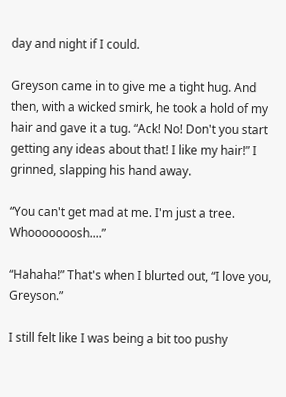day and night if I could.

Greyson came in to give me a tight hug. And then, with a wicked smirk, he took a hold of my hair and gave it a tug. “Ack! No! Don't you start getting any ideas about that! I like my hair!” I grinned, slapping his hand away.

“You can't get mad at me. I'm just a tree. Whooooooosh....”

“Hahaha!” That's when I blurted out, “I love you, Greyson.”

I still felt like I was being a bit too pushy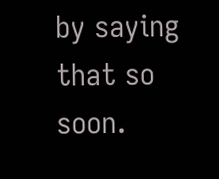by saying that so soon.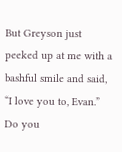But Greyson just peeked up at me with a bashful smile and said, “I love you to, Evan.” Do you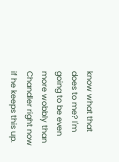know what that does to me? I'm going to be even more wobbly than Chandler right now if he keeps this up.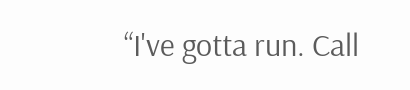“I've gotta run. Call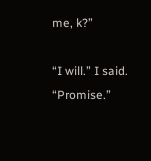me, k?”

“I will.” I said. “Promise.”